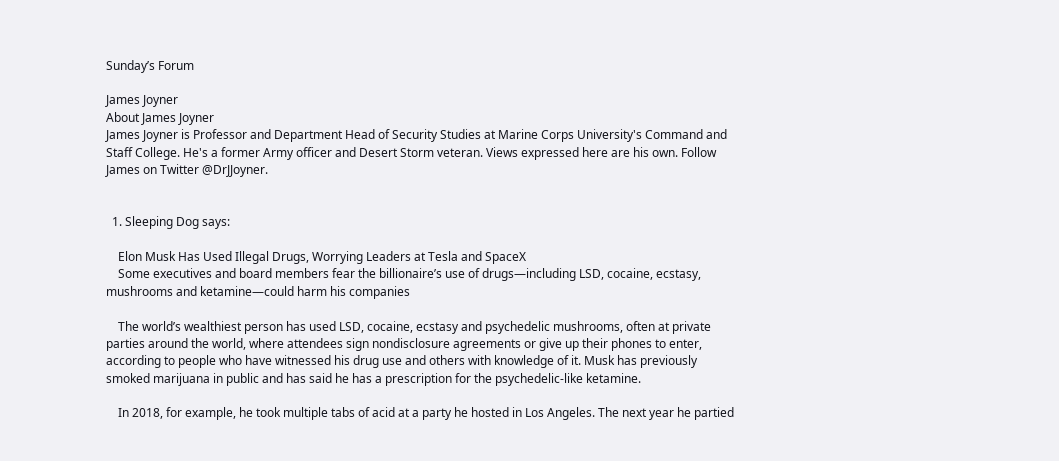Sunday’s Forum

James Joyner
About James Joyner
James Joyner is Professor and Department Head of Security Studies at Marine Corps University's Command and Staff College. He's a former Army officer and Desert Storm veteran. Views expressed here are his own. Follow James on Twitter @DrJJoyner.


  1. Sleeping Dog says:

    Elon Musk Has Used Illegal Drugs, Worrying Leaders at Tesla and SpaceX
    Some executives and board members fear the billionaire’s use of drugs—including LSD, cocaine, ecstasy, mushrooms and ketamine—could harm his companies

    The world’s wealthiest person has used LSD, cocaine, ecstasy and psychedelic mushrooms, often at private parties around the world, where attendees sign nondisclosure agreements or give up their phones to enter, according to people who have witnessed his drug use and others with knowledge of it. Musk has previously smoked marijuana in public and has said he has a prescription for the psychedelic-like ketamine.

    In 2018, for example, he took multiple tabs of acid at a party he hosted in Los Angeles. The next year he partied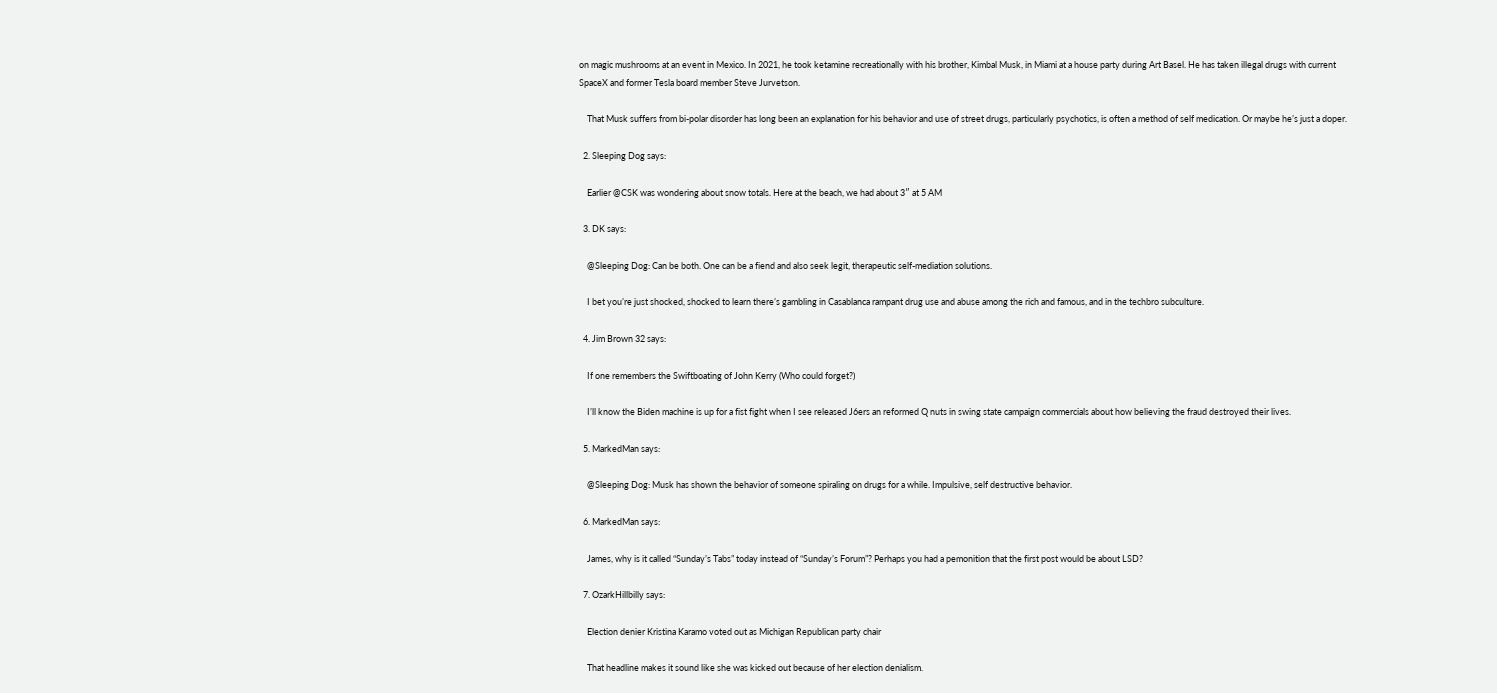on magic mushrooms at an event in Mexico. In 2021, he took ketamine recreationally with his brother, Kimbal Musk, in Miami at a house party during Art Basel. He has taken illegal drugs with current SpaceX and former Tesla board member Steve Jurvetson.

    That Musk suffers from bi-polar disorder has long been an explanation for his behavior and use of street drugs, particularly psychotics, is often a method of self medication. Or maybe he’s just a doper.

  2. Sleeping Dog says:

    Earlier @CSK was wondering about snow totals. Here at the beach, we had about 3″ at 5 AM

  3. DK says:

    @Sleeping Dog: Can be both. One can be a fiend and also seek legit, therapeutic self-mediation solutions.

    I bet you’re just shocked, shocked to learn there’s gambling in Casablanca rampant drug use and abuse among the rich and famous, and in the techbro subculture.

  4. Jim Brown 32 says:

    If one remembers the Swiftboating of John Kerry (Who could forget?)

    I’ll know the Biden machine is up for a fist fight when I see released J6ers an reformed Q nuts in swing state campaign commercials about how believing the fraud destroyed their lives.

  5. MarkedMan says:

    @Sleeping Dog: Musk has shown the behavior of someone spiraling on drugs for a while. Impulsive, self destructive behavior.

  6. MarkedMan says:

    James, why is it called “Sunday’s Tabs” today instead of “Sunday’s Forum”? Perhaps you had a pemonition that the first post would be about LSD?

  7. OzarkHillbilly says:

    Election denier Kristina Karamo voted out as Michigan Republican party chair

    That headline makes it sound like she was kicked out because of her election denialism.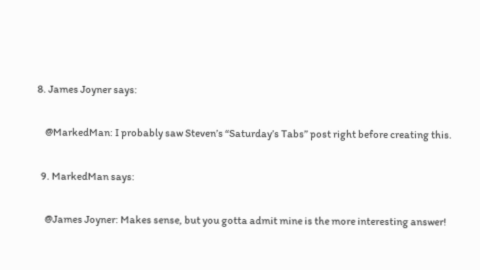8. James Joyner says:

    @MarkedMan: I probably saw Steven’s “Saturday’s Tabs” post right before creating this.

  9. MarkedMan says:

    @James Joyner: Makes sense, but you gotta admit mine is the more interesting answer!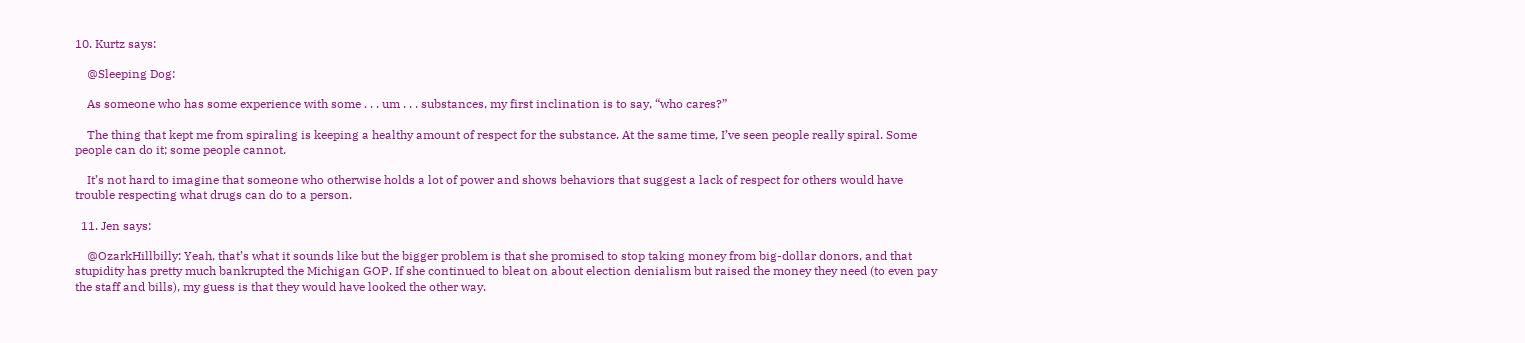10. Kurtz says:

    @Sleeping Dog:

    As someone who has some experience with some . . . um . . . substances, my first inclination is to say, “who cares?”

    The thing that kept me from spiraling is keeping a healthy amount of respect for the substance. At the same time, I’ve seen people really spiral. Some people can do it; some people cannot.

    It’s not hard to imagine that someone who otherwise holds a lot of power and shows behaviors that suggest a lack of respect for others would have trouble respecting what drugs can do to a person.

  11. Jen says:

    @OzarkHillbilly: Yeah, that’s what it sounds like but the bigger problem is that she promised to stop taking money from big-dollar donors, and that stupidity has pretty much bankrupted the Michigan GOP. If she continued to bleat on about election denialism but raised the money they need (to even pay the staff and bills), my guess is that they would have looked the other way.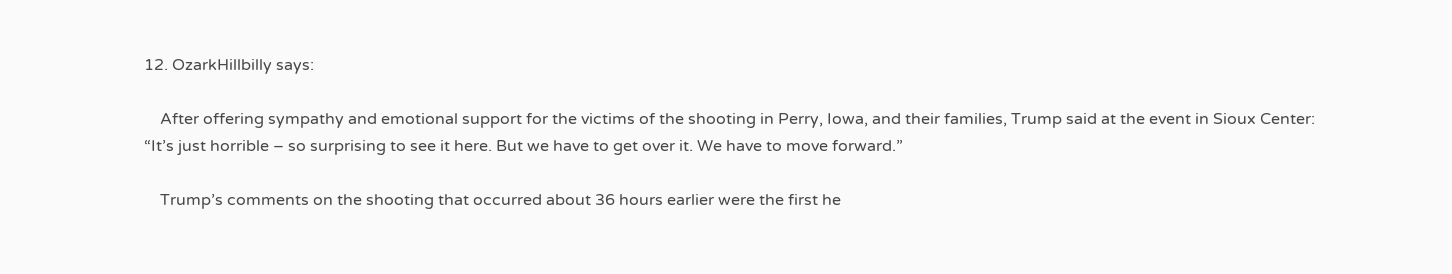12. OzarkHillbilly says:

    After offering sympathy and emotional support for the victims of the shooting in Perry, Iowa, and their families, Trump said at the event in Sioux Center: “It’s just horrible – so surprising to see it here. But we have to get over it. We have to move forward.”

    Trump’s comments on the shooting that occurred about 36 hours earlier were the first he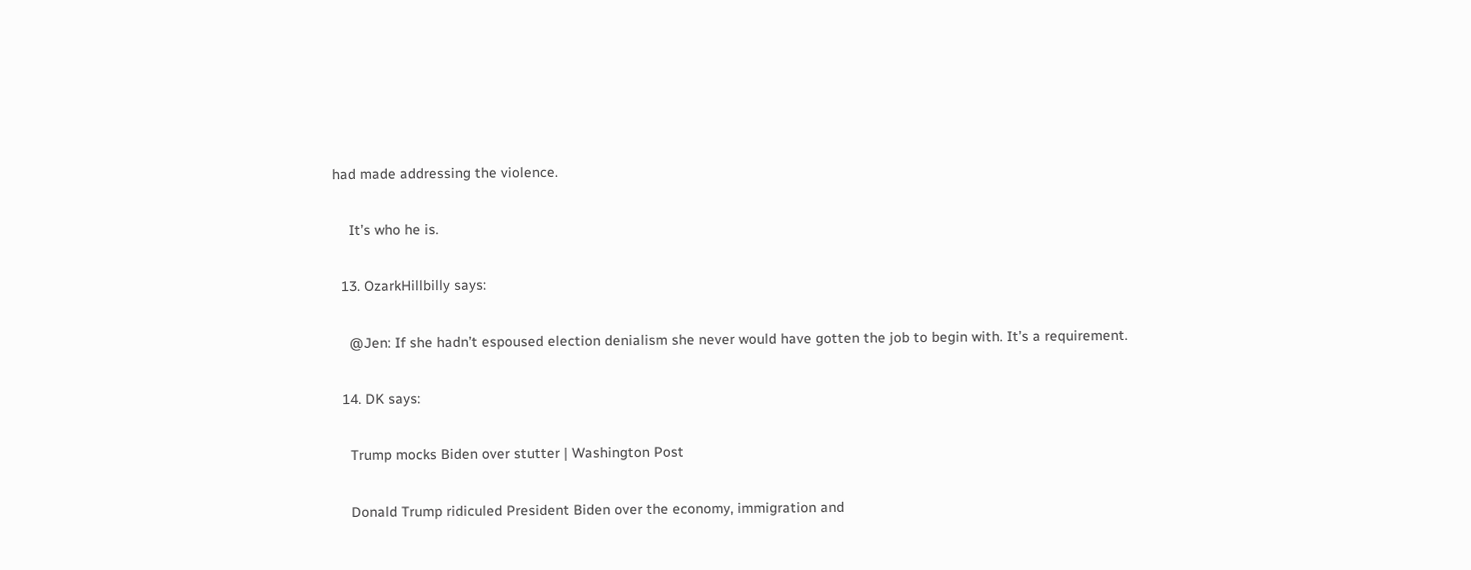had made addressing the violence.

    It’s who he is.

  13. OzarkHillbilly says:

    @Jen: If she hadn’t espoused election denialism she never would have gotten the job to begin with. It’s a requirement.

  14. DK says:

    Trump mocks Biden over stutter | Washington Post

    Donald Trump ridiculed President Biden over the economy, immigration and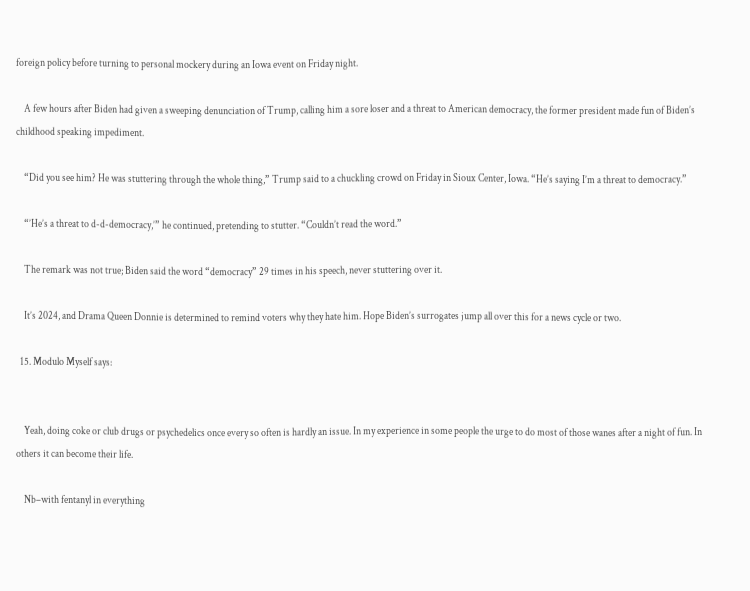foreign policy before turning to personal mockery during an Iowa event on Friday night.

    A few hours after Biden had given a sweeping denunciation of Trump, calling him a sore loser and a threat to American democracy, the former president made fun of Biden’s childhood speaking impediment.

    “Did you see him? He was stuttering through the whole thing,” Trump said to a chuckling crowd on Friday in Sioux Center, Iowa. “He’s saying I’m a threat to democracy.”

    “’He’s a threat to d-d-democracy,’” he continued, pretending to stutter. “Couldn’t read the word.”

    The remark was not true; Biden said the word “democracy” 29 times in his speech, never stuttering over it.

    It’s 2024, and Drama Queen Donnie is determined to remind voters why they hate him. Hope Biden’s surrogates jump all over this for a news cycle or two.

  15. Modulo Myself says:


    Yeah, doing coke or club drugs or psychedelics once every so often is hardly an issue. In my experience in some people the urge to do most of those wanes after a night of fun. In others it can become their life.

    Nb–with fentanyl in everything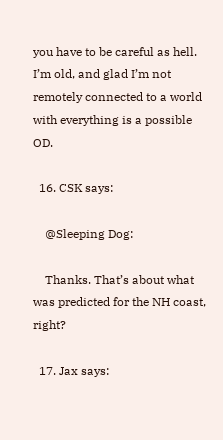you have to be careful as hell. I’m old, and glad I’m not remotely connected to a world with everything is a possible OD.

  16. CSK says:

    @Sleeping Dog:

    Thanks. That’s about what was predicted for the NH coast, right?

  17. Jax says: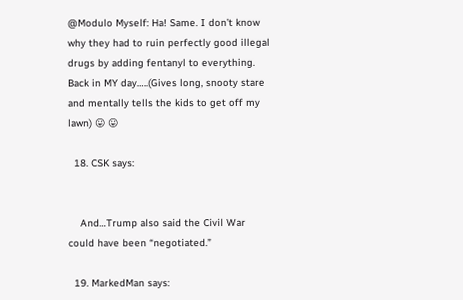@Modulo Myself: Ha! Same. I don’t know why they had to ruin perfectly good illegal drugs by adding fentanyl to everything. Back in MY day…..(Gives long, snooty stare and mentally tells the kids to get off my lawn) 😛 😛

  18. CSK says:


    And…Trump also said the Civil War could have been “negotiated.”

  19. MarkedMan says: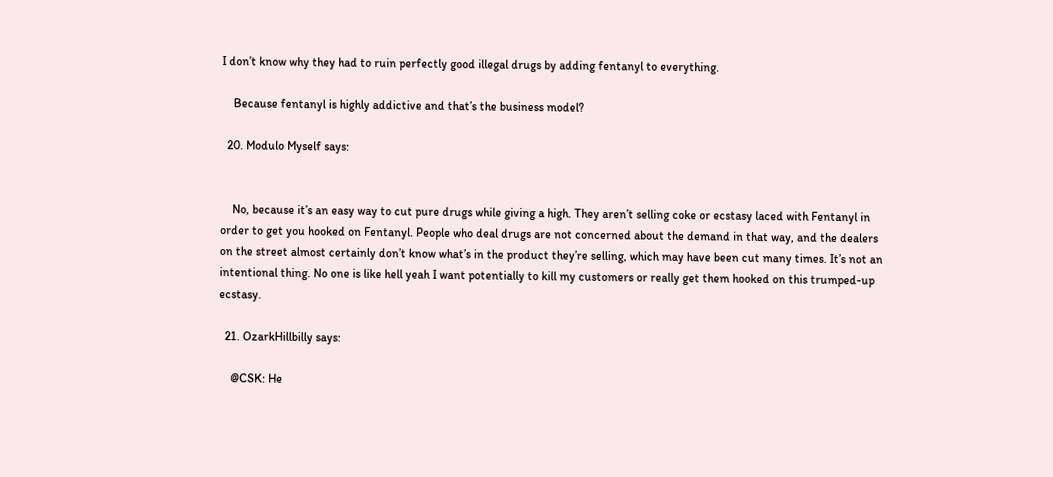I don’t know why they had to ruin perfectly good illegal drugs by adding fentanyl to everything.

    Because fentanyl is highly addictive and that’s the business model?

  20. Modulo Myself says:


    No, because it’s an easy way to cut pure drugs while giving a high. They aren’t selling coke or ecstasy laced with Fentanyl in order to get you hooked on Fentanyl. People who deal drugs are not concerned about the demand in that way, and the dealers on the street almost certainly don’t know what’s in the product they’re selling, which may have been cut many times. It’s not an intentional thing. No one is like hell yeah I want potentially to kill my customers or really get them hooked on this trumped-up ecstasy.

  21. OzarkHillbilly says:

    @CSK: He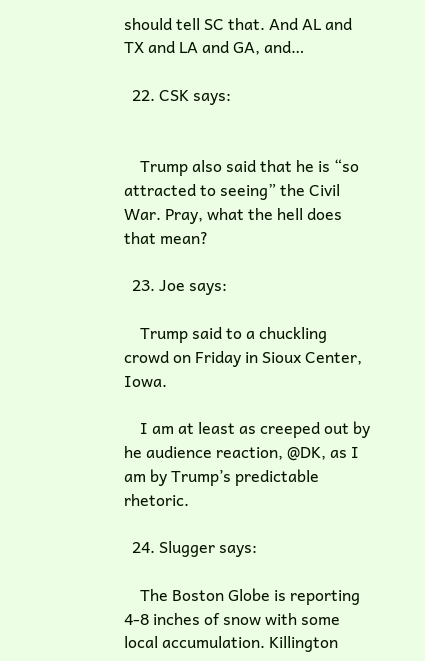should tell SC that. And AL and TX and LA and GA, and…

  22. CSK says:


    Trump also said that he is “so attracted to seeing” the Civil War. Pray, what the hell does that mean?

  23. Joe says:

    Trump said to a chuckling crowd on Friday in Sioux Center, Iowa.

    I am at least as creeped out by he audience reaction, @DK, as I am by Trump’s predictable rhetoric.

  24. Slugger says:

    The Boston Globe is reporting 4-8 inches of snow with some local accumulation. Killington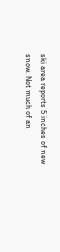ski area reports 5 inches of new snow. Not much of an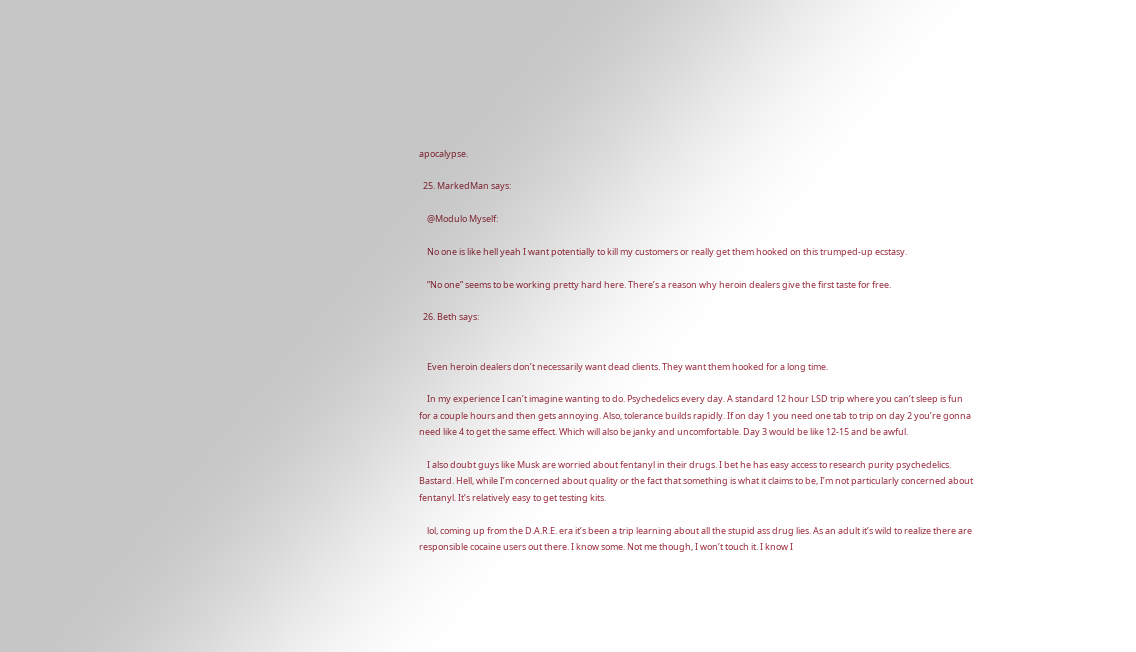apocalypse.

  25. MarkedMan says:

    @Modulo Myself:

    No one is like hell yeah I want potentially to kill my customers or really get them hooked on this trumped-up ecstasy.

    ”No one” seems to be working pretty hard here. There’s a reason why heroin dealers give the first taste for free.

  26. Beth says:


    Even heroin dealers don’t necessarily want dead clients. They want them hooked for a long time.

    In my experience I can’t imagine wanting to do. Psychedelics every day. A standard 12 hour LSD trip where you can’t sleep is fun for a couple hours and then gets annoying. Also, tolerance builds rapidly. If on day 1 you need one tab to trip on day 2 you’re gonna need like 4 to get the same effect. Which will also be janky and uncomfortable. Day 3 would be like 12-15 and be awful.

    I also doubt guys like Musk are worried about fentanyl in their drugs. I bet he has easy access to research purity psychedelics. Bastard. Hell, while I’m concerned about quality or the fact that something is what it claims to be, I’m not particularly concerned about fentanyl. It’s relatively easy to get testing kits.

    lol, coming up from the D.A.R.E. era it’s been a trip learning about all the stupid ass drug lies. As an adult it’s wild to realize there are responsible cocaine users out there. I know some. Not me though, I won’t touch it. I know I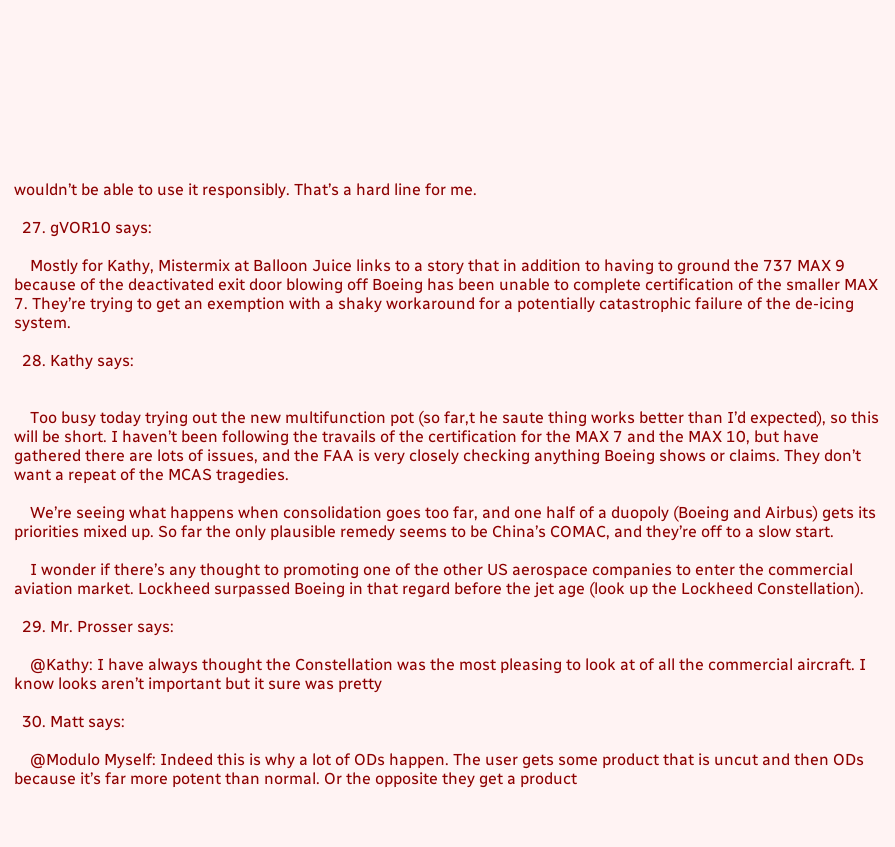wouldn’t be able to use it responsibly. That’s a hard line for me.

  27. gVOR10 says:

    Mostly for Kathy, Mistermix at Balloon Juice links to a story that in addition to having to ground the 737 MAX 9 because of the deactivated exit door blowing off Boeing has been unable to complete certification of the smaller MAX 7. They’re trying to get an exemption with a shaky workaround for a potentially catastrophic failure of the de-icing system.

  28. Kathy says:


    Too busy today trying out the new multifunction pot (so far,t he saute thing works better than I’d expected), so this will be short. I haven’t been following the travails of the certification for the MAX 7 and the MAX 10, but have gathered there are lots of issues, and the FAA is very closely checking anything Boeing shows or claims. They don’t want a repeat of the MCAS tragedies.

    We’re seeing what happens when consolidation goes too far, and one half of a duopoly (Boeing and Airbus) gets its priorities mixed up. So far the only plausible remedy seems to be China’s COMAC, and they’re off to a slow start.

    I wonder if there’s any thought to promoting one of the other US aerospace companies to enter the commercial aviation market. Lockheed surpassed Boeing in that regard before the jet age (look up the Lockheed Constellation).

  29. Mr. Prosser says:

    @Kathy: I have always thought the Constellation was the most pleasing to look at of all the commercial aircraft. I know looks aren’t important but it sure was pretty

  30. Matt says:

    @Modulo Myself: Indeed this is why a lot of ODs happen. The user gets some product that is uncut and then ODs because it’s far more potent than normal. Or the opposite they get a product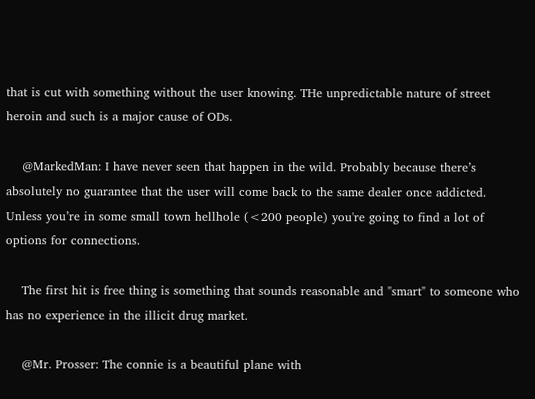that is cut with something without the user knowing. THe unpredictable nature of street heroin and such is a major cause of ODs.

    @MarkedMan: I have never seen that happen in the wild. Probably because there’s absolutely no guarantee that the user will come back to the same dealer once addicted. Unless you’re in some small town hellhole (<200 people) you're going to find a lot of options for connections.

    The first hit is free thing is something that sounds reasonable and "smart" to someone who has no experience in the illicit drug market.

    @Mr. Prosser: The connie is a beautiful plane with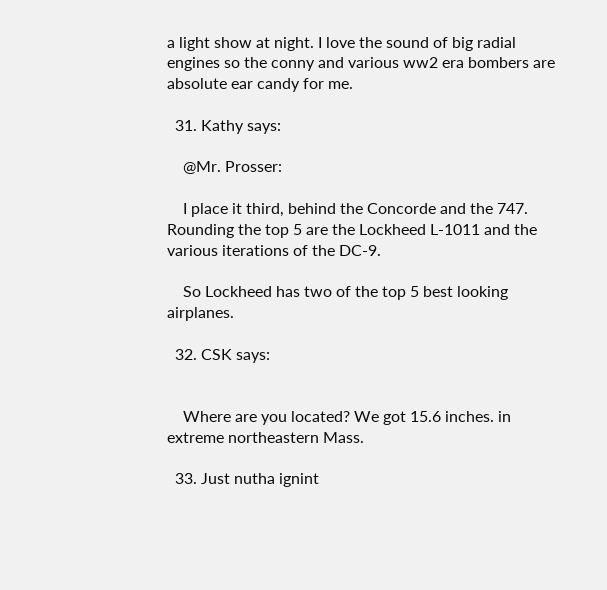a light show at night. I love the sound of big radial engines so the conny and various ww2 era bombers are absolute ear candy for me.

  31. Kathy says:

    @Mr. Prosser:

    I place it third, behind the Concorde and the 747. Rounding the top 5 are the Lockheed L-1011 and the various iterations of the DC-9.

    So Lockheed has two of the top 5 best looking airplanes.

  32. CSK says:


    Where are you located? We got 15.6 inches. in extreme northeastern Mass.

  33. Just nutha ignint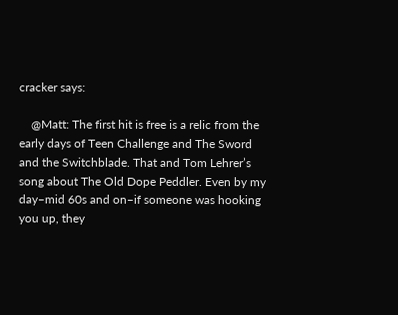cracker says:

    @Matt: The first hit is free is a relic from the early days of Teen Challenge and The Sword and the Switchblade. That and Tom Lehrer’s song about The Old Dope Peddler. Even by my day–mid 60s and on–if someone was hooking you up, they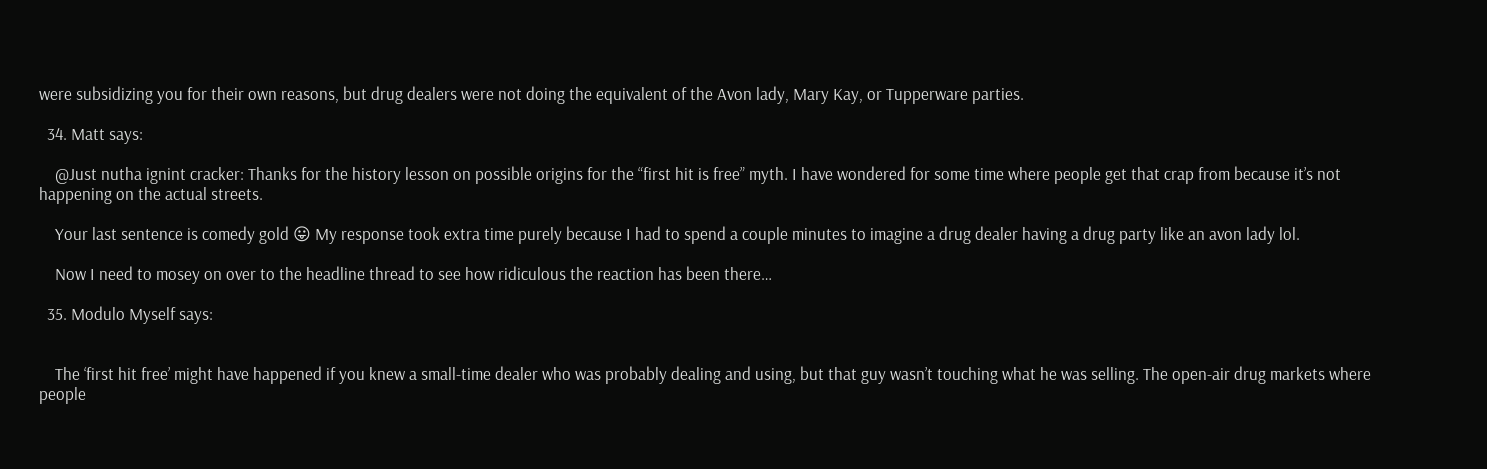were subsidizing you for their own reasons, but drug dealers were not doing the equivalent of the Avon lady, Mary Kay, or Tupperware parties.

  34. Matt says:

    @Just nutha ignint cracker: Thanks for the history lesson on possible origins for the “first hit is free” myth. I have wondered for some time where people get that crap from because it’s not happening on the actual streets.

    Your last sentence is comedy gold 😛 My response took extra time purely because I had to spend a couple minutes to imagine a drug dealer having a drug party like an avon lady lol.

    Now I need to mosey on over to the headline thread to see how ridiculous the reaction has been there…

  35. Modulo Myself says:


    The ‘first hit free’ might have happened if you knew a small-time dealer who was probably dealing and using, but that guy wasn’t touching what he was selling. The open-air drug markets where people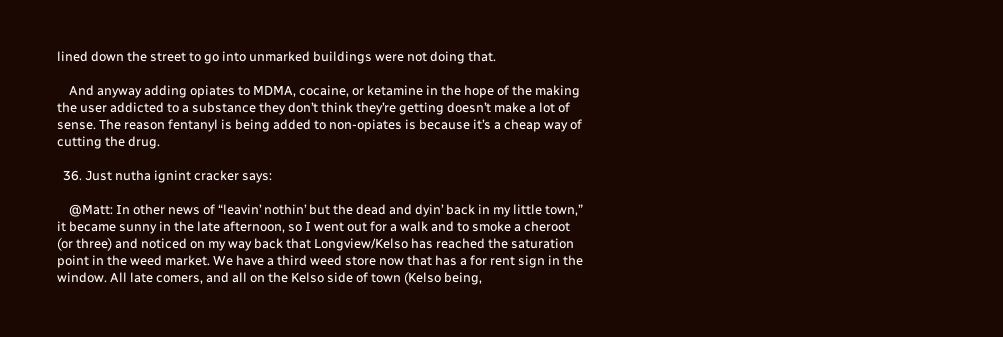lined down the street to go into unmarked buildings were not doing that.

    And anyway adding opiates to MDMA, cocaine, or ketamine in the hope of the making the user addicted to a substance they don’t think they’re getting doesn’t make a lot of sense. The reason fentanyl is being added to non-opiates is because it’s a cheap way of cutting the drug.

  36. Just nutha ignint cracker says:

    @Matt: In other news of “leavin’ nothin’ but the dead and dyin’ back in my little town,” it became sunny in the late afternoon, so I went out for a walk and to smoke a cheroot (or three) and noticed on my way back that Longview/Kelso has reached the saturation point in the weed market. We have a third weed store now that has a for rent sign in the window. All late comers, and all on the Kelso side of town (Kelso being,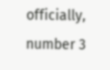officially, number 3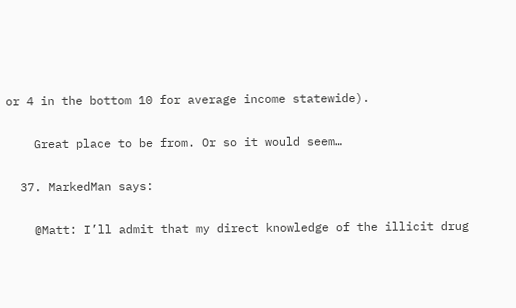or 4 in the bottom 10 for average income statewide).

    Great place to be from. Or so it would seem…

  37. MarkedMan says:

    @Matt: I’ll admit that my direct knowledge of the illicit drug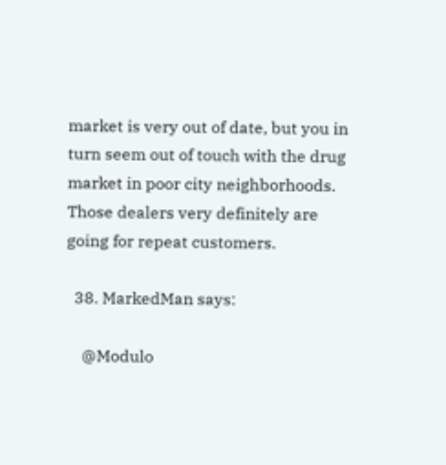market is very out of date, but you in turn seem out of touch with the drug market in poor city neighborhoods. Those dealers very definitely are going for repeat customers.

  38. MarkedMan says:

    @Modulo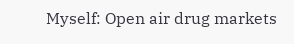Myself: Open air drug markets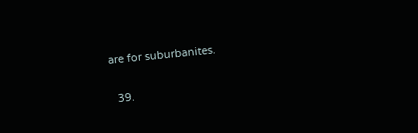are for suburbanites.

  39.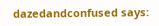dazedandconfused says: